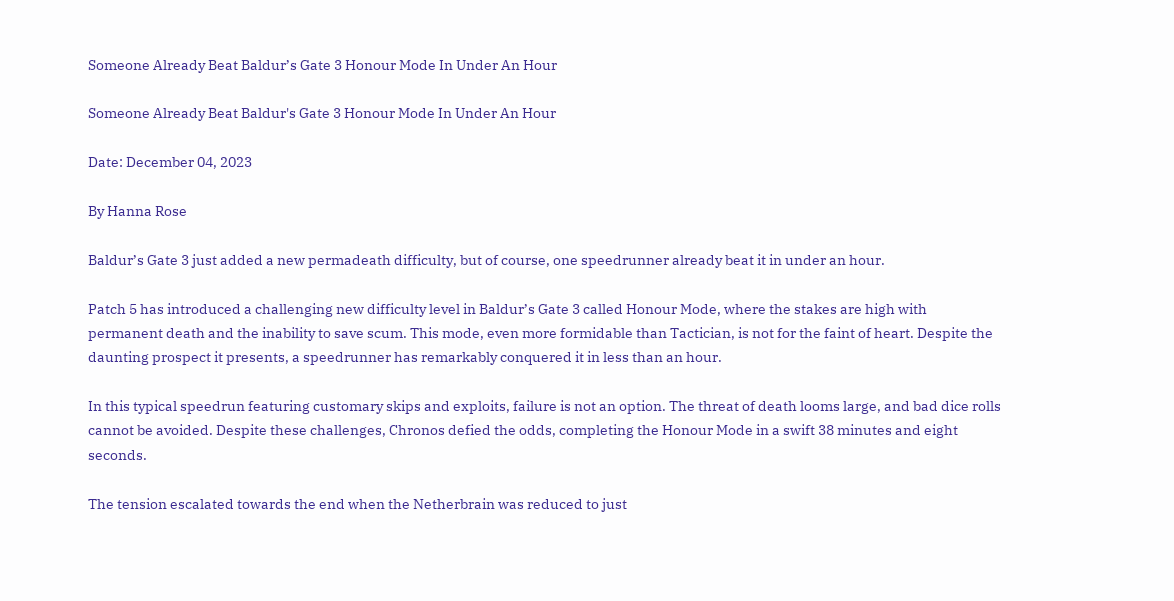Someone Already Beat Baldur’s Gate 3 Honour Mode In Under An Hour

Someone Already Beat Baldur's Gate 3 Honour Mode In Under An Hour

Date: December 04, 2023

By Hanna Rose

Baldur’s Gate 3 just added a new permadeath difficulty, but of course, one speedrunner already beat it in under an hour.

Patch 5 has introduced a challenging new difficulty level in Baldur’s Gate 3 called Honour Mode, where the stakes are high with permanent death and the inability to save scum. This mode, even more formidable than Tactician, is not for the faint of heart. Despite the daunting prospect it presents, a speedrunner has remarkably conquered it in less than an hour.

In this typical speedrun featuring customary skips and exploits, failure is not an option. The threat of death looms large, and bad dice rolls cannot be avoided. Despite these challenges, Chronos defied the odds, completing the Honour Mode in a swift 38 minutes and eight seconds.

The tension escalated towards the end when the Netherbrain was reduced to just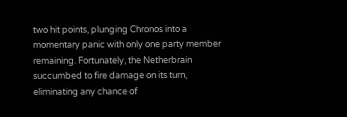two hit points, plunging Chronos into a momentary panic with only one party member remaining. Fortunately, the Netherbrain succumbed to fire damage on its turn, eliminating any chance of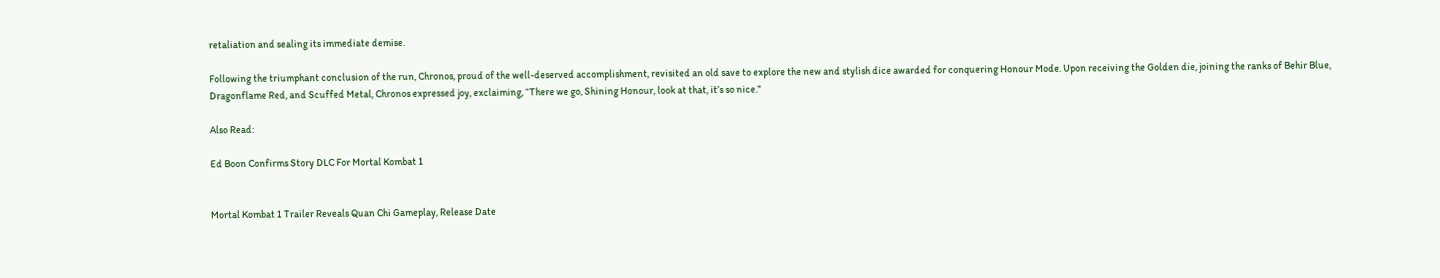retaliation and sealing its immediate demise.

Following the triumphant conclusion of the run, Chronos, proud of the well-deserved accomplishment, revisited an old save to explore the new and stylish dice awarded for conquering Honour Mode. Upon receiving the Golden die, joining the ranks of Behir Blue, Dragonflame Red, and Scuffed Metal, Chronos expressed joy, exclaiming, “There we go, Shining Honour, look at that, it’s so nice.”

Also Read:

Ed Boon Confirms Story DLC For Mortal Kombat 1


Mortal Kombat 1 Trailer Reveals Quan Chi Gameplay, Release Date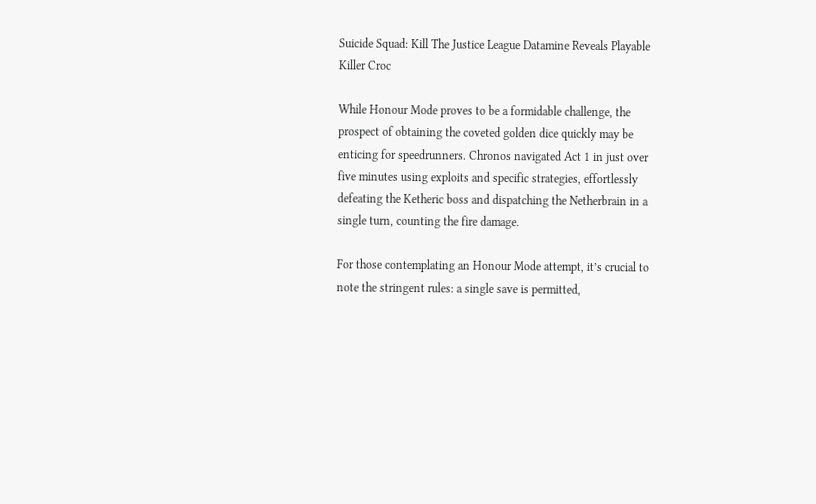Suicide Squad: Kill The Justice League Datamine Reveals Playable Killer Croc

While Honour Mode proves to be a formidable challenge, the prospect of obtaining the coveted golden dice quickly may be enticing for speedrunners. Chronos navigated Act 1 in just over five minutes using exploits and specific strategies, effortlessly defeating the Ketheric boss and dispatching the Netherbrain in a single turn, counting the fire damage.

For those contemplating an Honour Mode attempt, it’s crucial to note the stringent rules: a single save is permitted,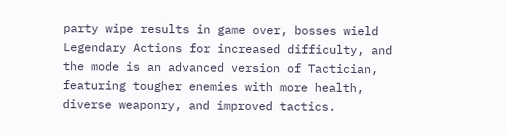party wipe results in game over, bosses wield Legendary Actions for increased difficulty, and the mode is an advanced version of Tactician, featuring tougher enemies with more health, diverse weaponry, and improved tactics.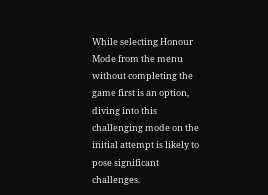While selecting Honour Mode from the menu without completing the game first is an option, diving into this challenging mode on the initial attempt is likely to pose significant challenges.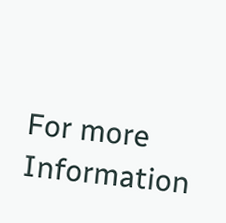For more Information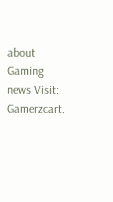about Gaming news Visit: Gamerzcart.